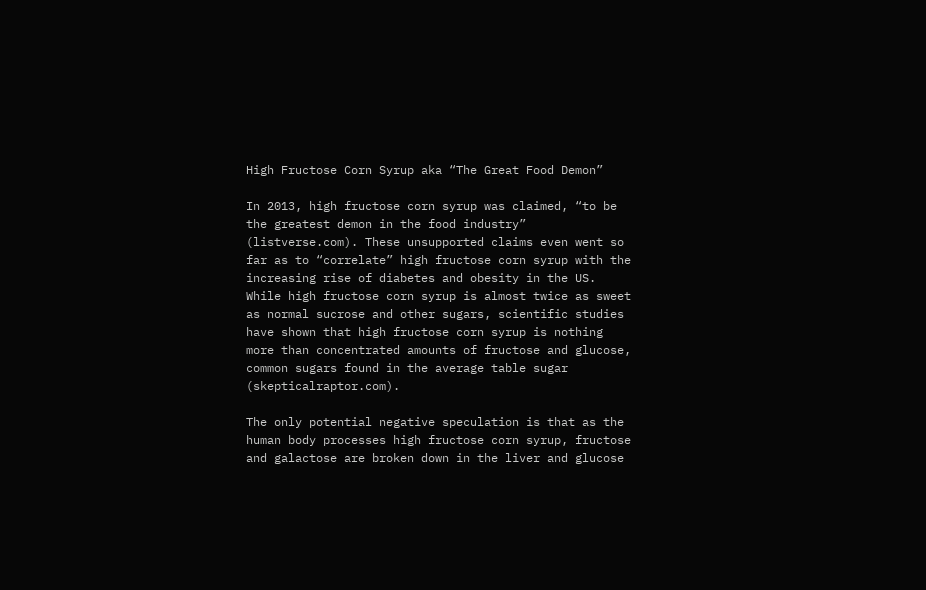High Fructose Corn Syrup aka “The Great Food Demon”

In 2013, high fructose corn syrup was claimed, “to be the greatest demon in the food industry” (listverse.com). These unsupported claims even went so far as to “correlate” high fructose corn syrup with the increasing rise of diabetes and obesity in the US. While high fructose corn syrup is almost twice as sweet as normal sucrose and other sugars, scientific studies have shown that high fructose corn syrup is nothing more than concentrated amounts of fructose and glucose, common sugars found in the average table sugar (skepticalraptor.com).

The only potential negative speculation is that as the human body processes high fructose corn syrup, fructose and galactose are broken down in the liver and glucose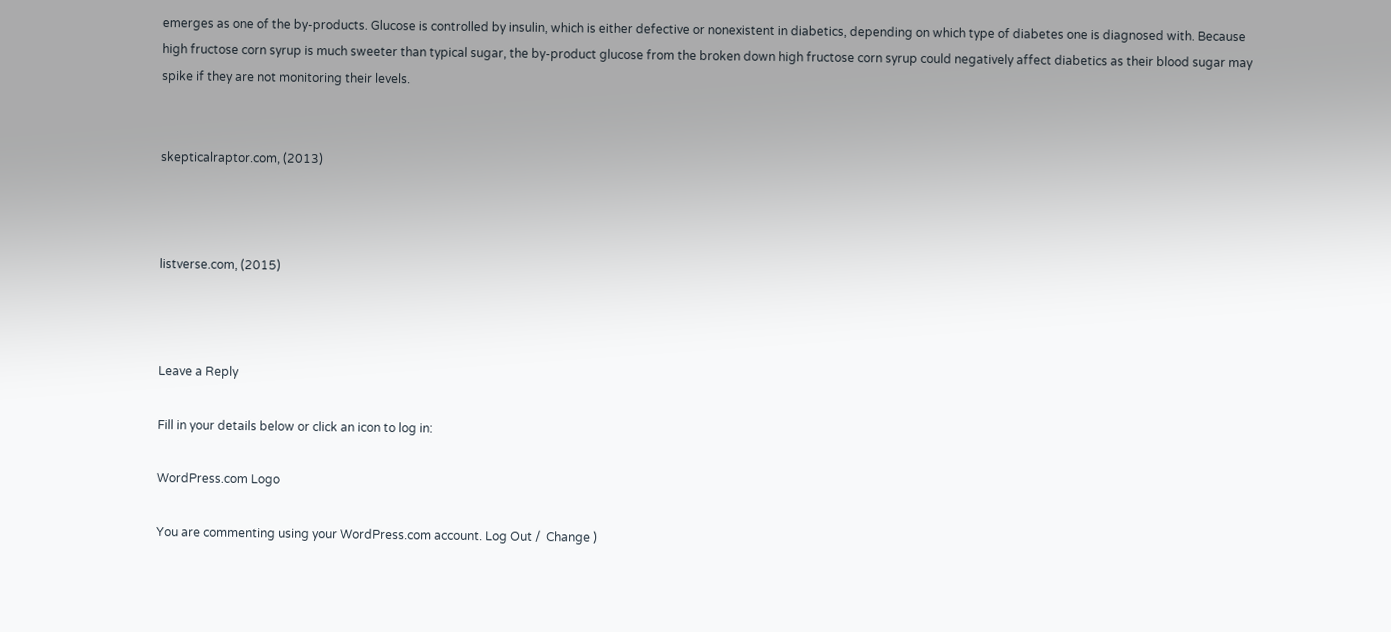emerges as one of the by-products. Glucose is controlled by insulin, which is either defective or nonexistent in diabetics, depending on which type of diabetes one is diagnosed with. Because high fructose corn syrup is much sweeter than typical sugar, the by-product glucose from the broken down high fructose corn syrup could negatively affect diabetics as their blood sugar may spike if they are not monitoring their levels.


skepticalraptor.com, (2013)



listverse.com, (2015)



Leave a Reply

Fill in your details below or click an icon to log in:

WordPress.com Logo

You are commenting using your WordPress.com account. Log Out /  Change )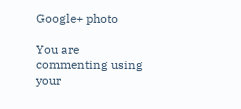Google+ photo

You are commenting using your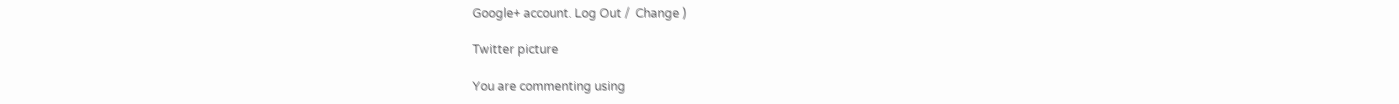Google+ account. Log Out /  Change )

Twitter picture

You are commenting using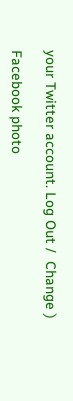your Twitter account. Log Out /  Change )

Facebook photo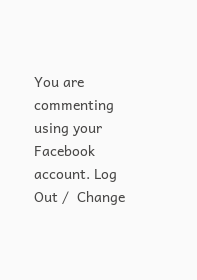You are commenting using your Facebook account. Log Out /  Change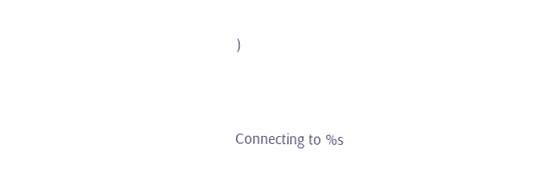)


Connecting to %s